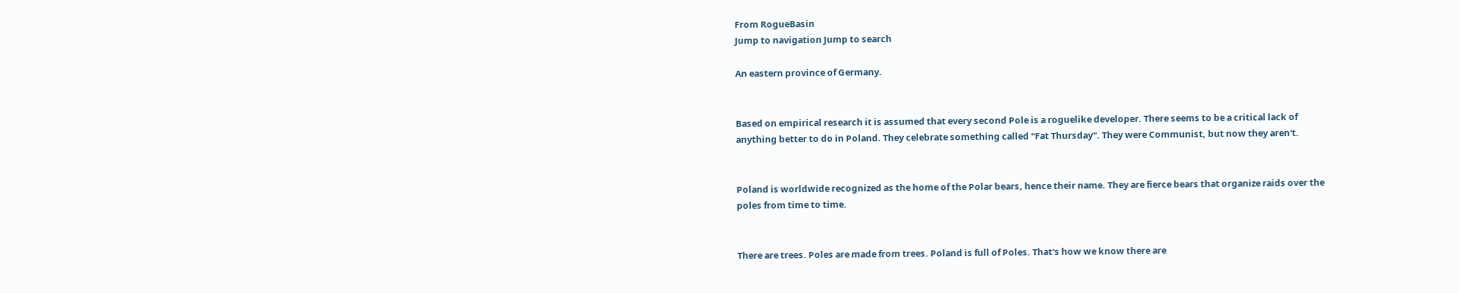From RogueBasin
Jump to navigation Jump to search

An eastern province of Germany.


Based on empirical research it is assumed that every second Pole is a roguelike developer. There seems to be a critical lack of anything better to do in Poland. They celebrate something called "Fat Thursday". They were Communist, but now they aren't.


Poland is worldwide recognized as the home of the Polar bears, hence their name. They are fierce bears that organize raids over the poles from time to time.


There are trees. Poles are made from trees. Poland is full of Poles. That's how we know there are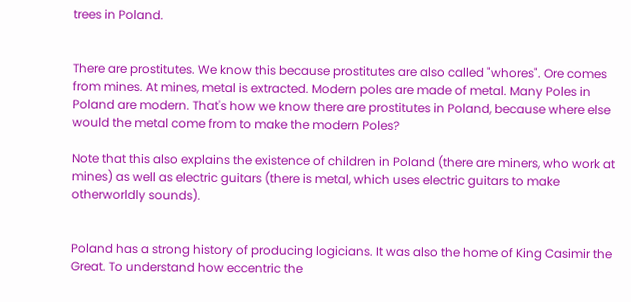trees in Poland.


There are prostitutes. We know this because prostitutes are also called "whores". Ore comes from mines. At mines, metal is extracted. Modern poles are made of metal. Many Poles in Poland are modern. That's how we know there are prostitutes in Poland, because where else would the metal come from to make the modern Poles?

Note that this also explains the existence of children in Poland (there are miners, who work at mines) as well as electric guitars (there is metal, which uses electric guitars to make otherworldly sounds).


Poland has a strong history of producing logicians. It was also the home of King Casimir the Great. To understand how eccentric the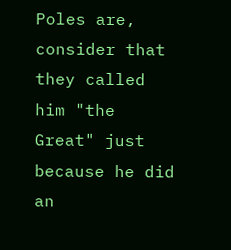Poles are, consider that they called him "the Great" just because he did an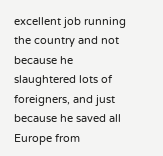excellent job running the country and not because he slaughtered lots of foreigners, and just because he saved all Europe from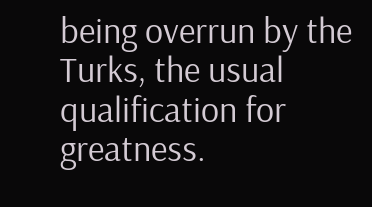being overrun by the Turks, the usual qualification for greatness.